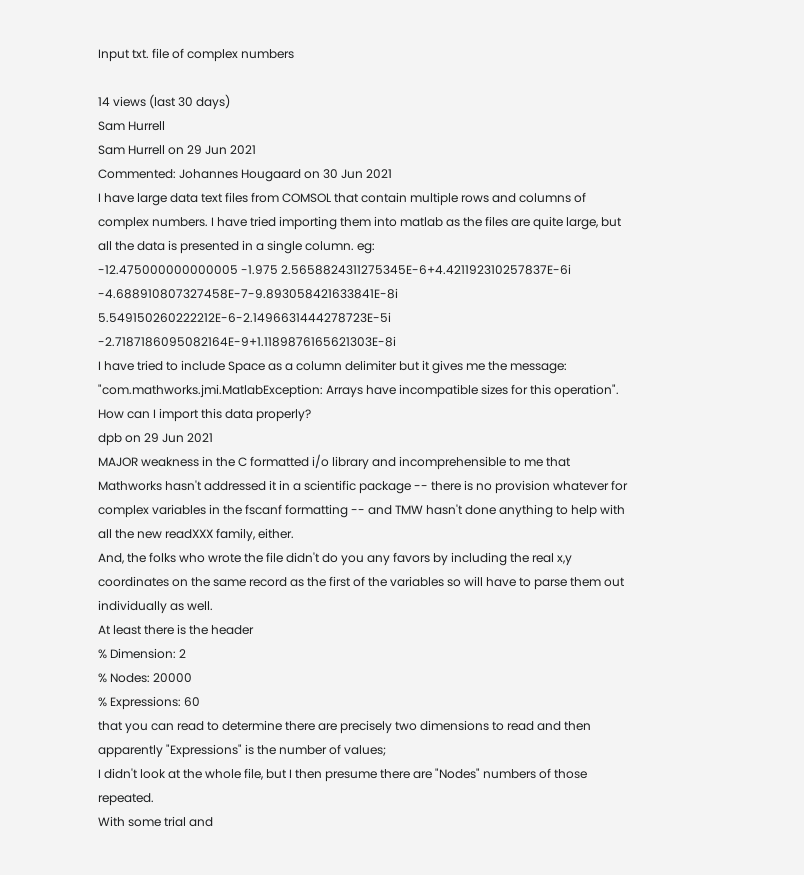Input txt. file of complex numbers

14 views (last 30 days)
Sam Hurrell
Sam Hurrell on 29 Jun 2021
Commented: Johannes Hougaard on 30 Jun 2021
I have large data text files from COMSOL that contain multiple rows and columns of complex numbers. I have tried importing them into matlab as the files are quite large, but all the data is presented in a single column. eg:
-12.475000000000005 -1.975 2.5658824311275345E-6+4.421192310257837E-6i -4.688910807327458E-7-9.893058421633841E-8i 5.549150260222212E-6-2.1496631444278723E-5i -2.7187186095082164E-9+1.1189876165621303E-8i
I have tried to include Space as a column delimiter but it gives me the message: "com.mathworks.jmi.MatlabException: Arrays have incompatible sizes for this operation". How can I import this data properly?
dpb on 29 Jun 2021
MAJOR weakness in the C formatted i/o library and incomprehensible to me that Mathworks hasn't addressed it in a scientific package -- there is no provision whatever for complex variables in the fscanf formatting -- and TMW hasn't done anything to help with all the new readXXX family, either.
And, the folks who wrote the file didn't do you any favors by including the real x,y coordinates on the same record as the first of the variables so will have to parse them out individually as well.
At least there is the header
% Dimension: 2
% Nodes: 20000
% Expressions: 60
that you can read to determine there are precisely two dimensions to read and then apparently "Expressions" is the number of values;
I didn't look at the whole file, but I then presume there are "Nodes" numbers of those repeated.
With some trial and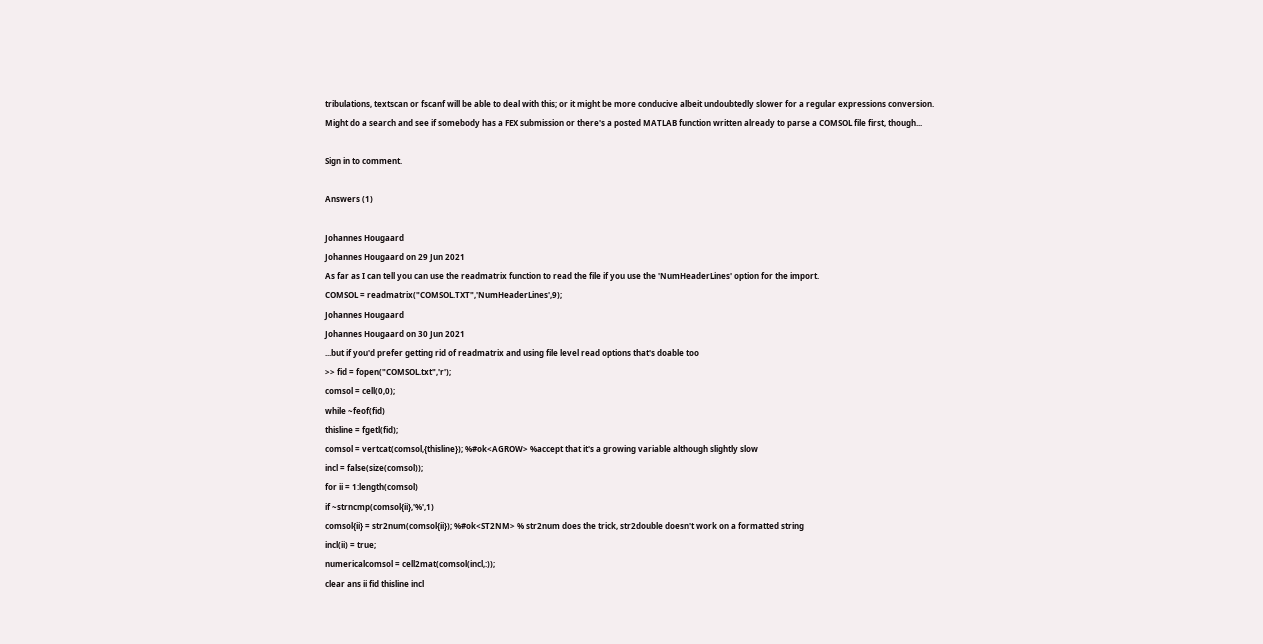tribulations, textscan or fscanf will be able to deal with this; or it might be more conducive albeit undoubtedly slower for a regular expressions conversion.
Might do a search and see if somebody has a FEX submission or there's a posted MATLAB function written already to parse a COMSOL file first, though...

Sign in to comment.

Answers (1)

Johannes Hougaard
Johannes Hougaard on 29 Jun 2021
As far as I can tell you can use the readmatrix function to read the file if you use the 'NumHeaderLines' option for the import.
COMSOL = readmatrix("COMSOL.TXT",'NumHeaderLines',9);
Johannes Hougaard
Johannes Hougaard on 30 Jun 2021
...but if you'd prefer getting rid of readmatrix and using file level read options that's doable too
>> fid = fopen("COMSOL.txt",'r');
comsol = cell(0,0);
while ~feof(fid)
thisline = fgetl(fid);
comsol = vertcat(comsol,{thisline}); %#ok<AGROW> %accept that it's a growing variable although slightly slow
incl = false(size(comsol));
for ii = 1:length(comsol)
if ~strncmp(comsol{ii},'%',1)
comsol{ii} = str2num(comsol{ii}); %#ok<ST2NM> % str2num does the trick, str2double doesn't work on a formatted string
incl(ii) = true;
numericalcomsol = cell2mat(comsol(incl,:));
clear ans ii fid thisline incl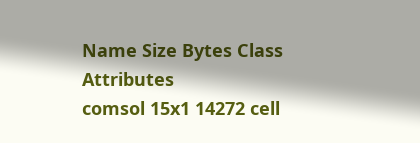Name Size Bytes Class Attributes
comsol 15x1 14272 cell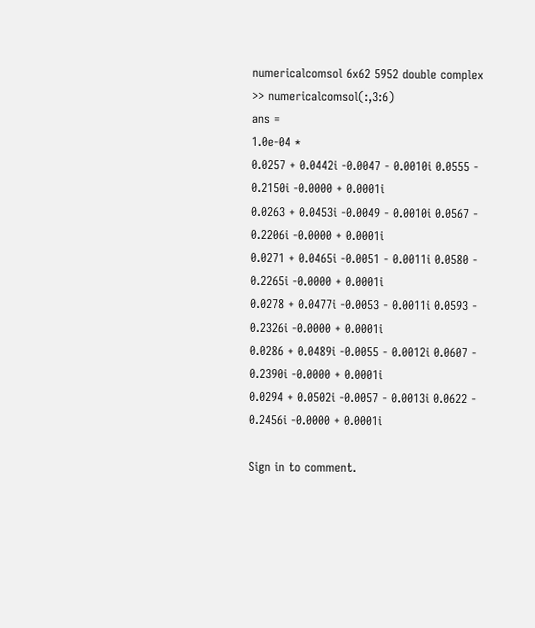numericalcomsol 6x62 5952 double complex
>> numericalcomsol(:,3:6)
ans =
1.0e-04 *
0.0257 + 0.0442i -0.0047 - 0.0010i 0.0555 - 0.2150i -0.0000 + 0.0001i
0.0263 + 0.0453i -0.0049 - 0.0010i 0.0567 - 0.2206i -0.0000 + 0.0001i
0.0271 + 0.0465i -0.0051 - 0.0011i 0.0580 - 0.2265i -0.0000 + 0.0001i
0.0278 + 0.0477i -0.0053 - 0.0011i 0.0593 - 0.2326i -0.0000 + 0.0001i
0.0286 + 0.0489i -0.0055 - 0.0012i 0.0607 - 0.2390i -0.0000 + 0.0001i
0.0294 + 0.0502i -0.0057 - 0.0013i 0.0622 - 0.2456i -0.0000 + 0.0001i

Sign in to comment.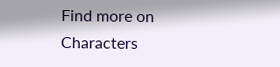Find more on Characters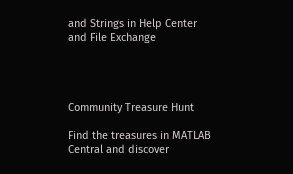and Strings in Help Center and File Exchange




Community Treasure Hunt

Find the treasures in MATLAB Central and discover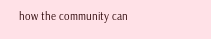how the community can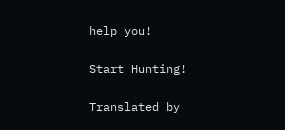help you!

Start Hunting!

Translated by